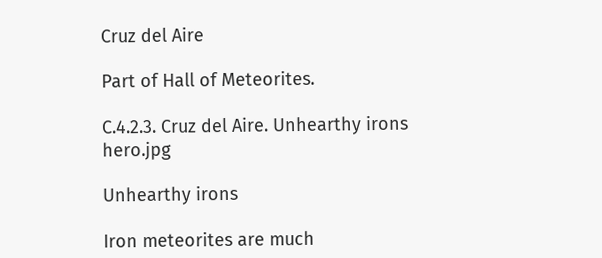Cruz del Aire

Part of Hall of Meteorites.

C.4.2.3. Cruz del Aire. Unhearthy irons hero.jpg

Unhearthy irons

Iron meteorites are much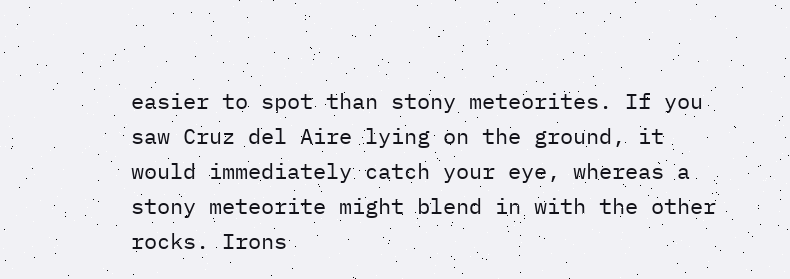easier to spot than stony meteorites. If you saw Cruz del Aire lying on the ground, it would immediately catch your eye, whereas a stony meteorite might blend in with the other rocks. Irons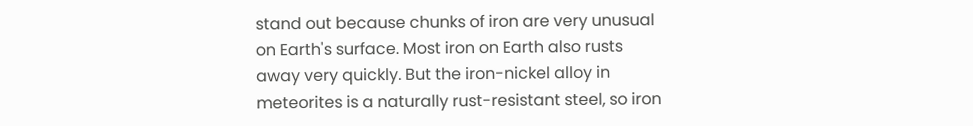stand out because chunks of iron are very unusual on Earth's surface. Most iron on Earth also rusts away very quickly. But the iron-nickel alloy in meteorites is a naturally rust-resistant steel, so iron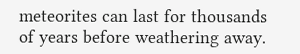meteorites can last for thousands of years before weathering away.